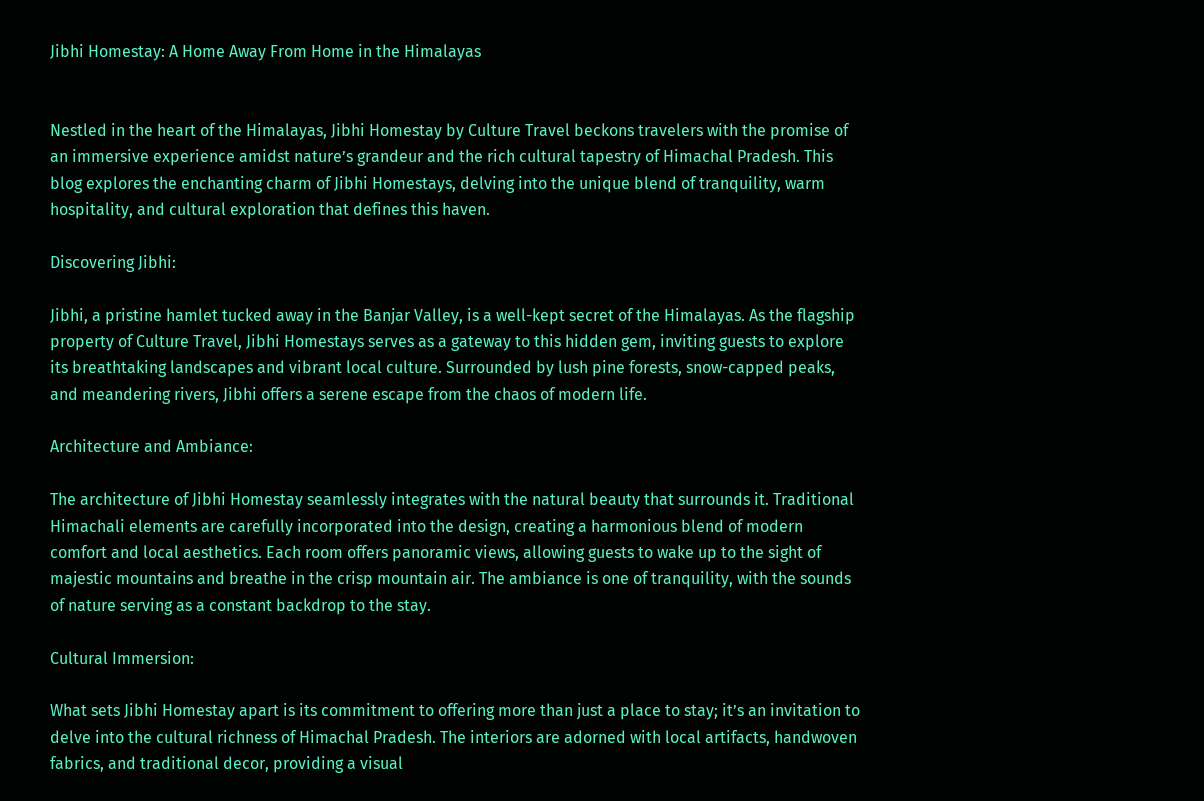Jibhi Homestay: A Home Away From Home in the Himalayas


Nestled in the heart of the Himalayas, Jibhi Homestay by Culture Travel beckons travelers with the promise of an immersive experience amidst nature’s grandeur and the rich cultural tapestry of Himachal Pradesh. This blog explores the enchanting charm of Jibhi Homestays, delving into the unique blend of tranquility, warm hospitality, and cultural exploration that defines this haven.

Discovering Jibhi:

Jibhi, a pristine hamlet tucked away in the Banjar Valley, is a well-kept secret of the Himalayas. As the flagship property of Culture Travel, Jibhi Homestays serves as a gateway to this hidden gem, inviting guests to explore its breathtaking landscapes and vibrant local culture. Surrounded by lush pine forests, snow-capped peaks, and meandering rivers, Jibhi offers a serene escape from the chaos of modern life.

Architecture and Ambiance:

The architecture of Jibhi Homestay seamlessly integrates with the natural beauty that surrounds it. Traditional Himachali elements are carefully incorporated into the design, creating a harmonious blend of modern comfort and local aesthetics. Each room offers panoramic views, allowing guests to wake up to the sight of majestic mountains and breathe in the crisp mountain air. The ambiance is one of tranquility, with the sounds of nature serving as a constant backdrop to the stay.

Cultural Immersion:

What sets Jibhi Homestay apart is its commitment to offering more than just a place to stay; it’s an invitation to delve into the cultural richness of Himachal Pradesh. The interiors are adorned with local artifacts, handwoven fabrics, and traditional decor, providing a visual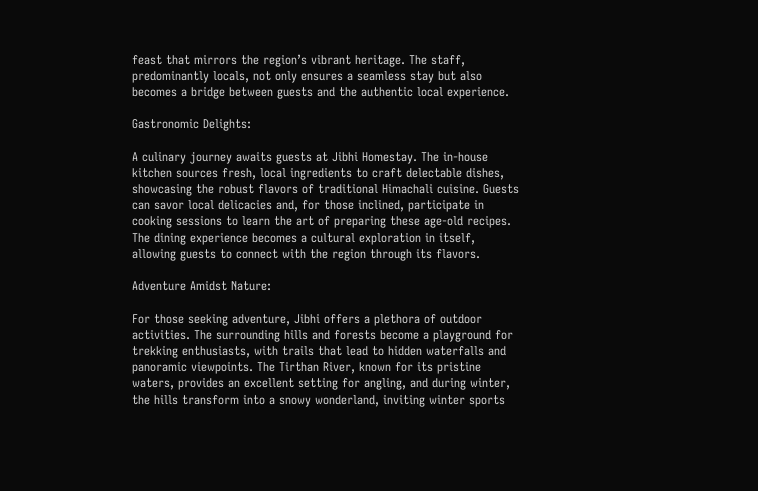feast that mirrors the region’s vibrant heritage. The staff, predominantly locals, not only ensures a seamless stay but also becomes a bridge between guests and the authentic local experience.

Gastronomic Delights:

A culinary journey awaits guests at Jibhi Homestay. The in-house kitchen sources fresh, local ingredients to craft delectable dishes, showcasing the robust flavors of traditional Himachali cuisine. Guests can savor local delicacies and, for those inclined, participate in cooking sessions to learn the art of preparing these age-old recipes. The dining experience becomes a cultural exploration in itself, allowing guests to connect with the region through its flavors.

Adventure Amidst Nature:

For those seeking adventure, Jibhi offers a plethora of outdoor activities. The surrounding hills and forests become a playground for trekking enthusiasts, with trails that lead to hidden waterfalls and panoramic viewpoints. The Tirthan River, known for its pristine waters, provides an excellent setting for angling, and during winter, the hills transform into a snowy wonderland, inviting winter sports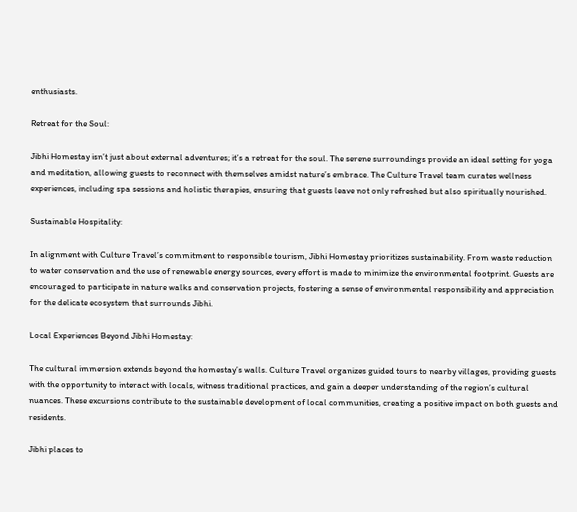enthusiasts.

Retreat for the Soul:

Jibhi Homestay isn’t just about external adventures; it’s a retreat for the soul. The serene surroundings provide an ideal setting for yoga and meditation, allowing guests to reconnect with themselves amidst nature’s embrace. The Culture Travel team curates wellness experiences, including spa sessions and holistic therapies, ensuring that guests leave not only refreshed but also spiritually nourished.

Sustainable Hospitality:

In alignment with Culture Travel’s commitment to responsible tourism, Jibhi Homestay prioritizes sustainability. From waste reduction to water conservation and the use of renewable energy sources, every effort is made to minimize the environmental footprint. Guests are encouraged to participate in nature walks and conservation projects, fostering a sense of environmental responsibility and appreciation for the delicate ecosystem that surrounds Jibhi.

Local Experiences Beyond Jibhi Homestay:

The cultural immersion extends beyond the homestay’s walls. Culture Travel organizes guided tours to nearby villages, providing guests with the opportunity to interact with locals, witness traditional practices, and gain a deeper understanding of the region’s cultural nuances. These excursions contribute to the sustainable development of local communities, creating a positive impact on both guests and residents.

Jibhi places to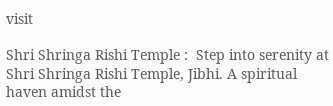visit

Shri Shringa Rishi Temple :  Step into serenity at Shri Shringa Rishi Temple, Jibhi. A spiritual haven amidst the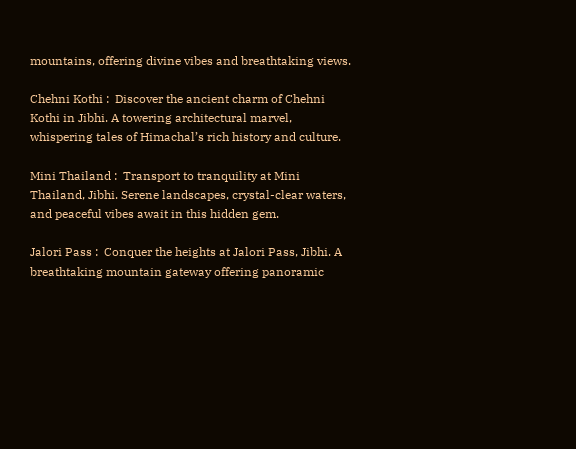mountains, offering divine vibes and breathtaking views.

Chehni Kothi :  Discover the ancient charm of Chehni Kothi in Jibhi. A towering architectural marvel, whispering tales of Himachal’s rich history and culture.

Mini Thailand :  Transport to tranquility at Mini Thailand, Jibhi. Serene landscapes, crystal-clear waters, and peaceful vibes await in this hidden gem.

Jalori Pass :  Conquer the heights at Jalori Pass, Jibhi. A breathtaking mountain gateway offering panoramic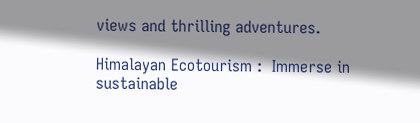views and thrilling adventures.

Himalayan Ecotourism :  Immerse in sustainable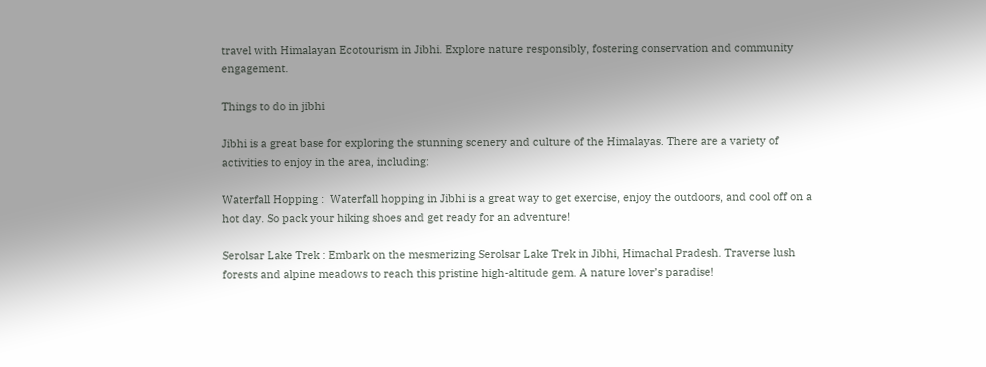travel with Himalayan Ecotourism in Jibhi. Explore nature responsibly, fostering conservation and community engagement.

Things to do in jibhi

Jibhi is a great base for exploring the stunning scenery and culture of the Himalayas. There are a variety of activities to enjoy in the area, including:

Waterfall Hopping :  Waterfall hopping in Jibhi is a great way to get exercise, enjoy the outdoors, and cool off on a hot day. So pack your hiking shoes and get ready for an adventure!

Serolsar Lake Trek : Embark on the mesmerizing Serolsar Lake Trek in Jibhi, Himachal Pradesh. Traverse lush forests and alpine meadows to reach this pristine high-altitude gem. A nature lover’s paradise!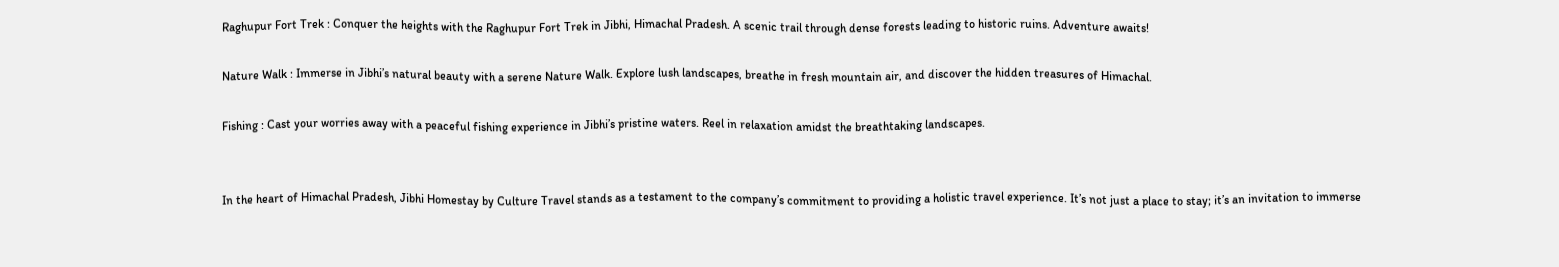Raghupur Fort Trek : Conquer the heights with the Raghupur Fort Trek in Jibhi, Himachal Pradesh. A scenic trail through dense forests leading to historic ruins. Adventure awaits!

Nature Walk : Immerse in Jibhi’s natural beauty with a serene Nature Walk. Explore lush landscapes, breathe in fresh mountain air, and discover the hidden treasures of Himachal.

Fishing : Cast your worries away with a peaceful fishing experience in Jibhi’s pristine waters. Reel in relaxation amidst the breathtaking landscapes.


In the heart of Himachal Pradesh, Jibhi Homestay by Culture Travel stands as a testament to the company’s commitment to providing a holistic travel experience. It’s not just a place to stay; it’s an invitation to immerse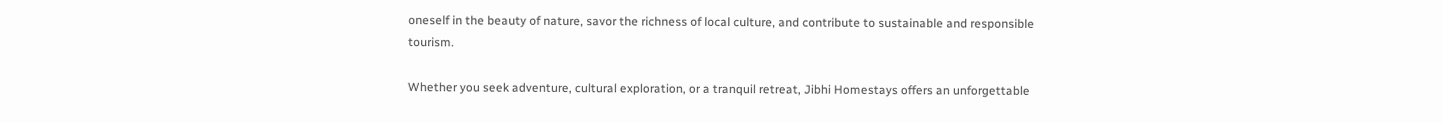oneself in the beauty of nature, savor the richness of local culture, and contribute to sustainable and responsible tourism.

Whether you seek adventure, cultural exploration, or a tranquil retreat, Jibhi Homestays offers an unforgettable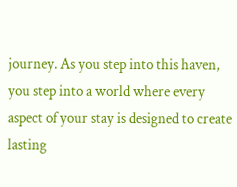journey. As you step into this haven, you step into a world where every aspect of your stay is designed to create lasting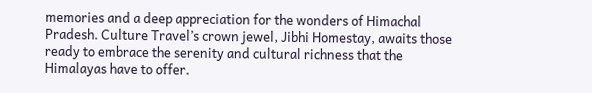memories and a deep appreciation for the wonders of Himachal Pradesh. Culture Travel’s crown jewel, Jibhi Homestay, awaits those ready to embrace the serenity and cultural richness that the Himalayas have to offer.